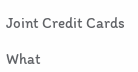Joint Credit Cards

What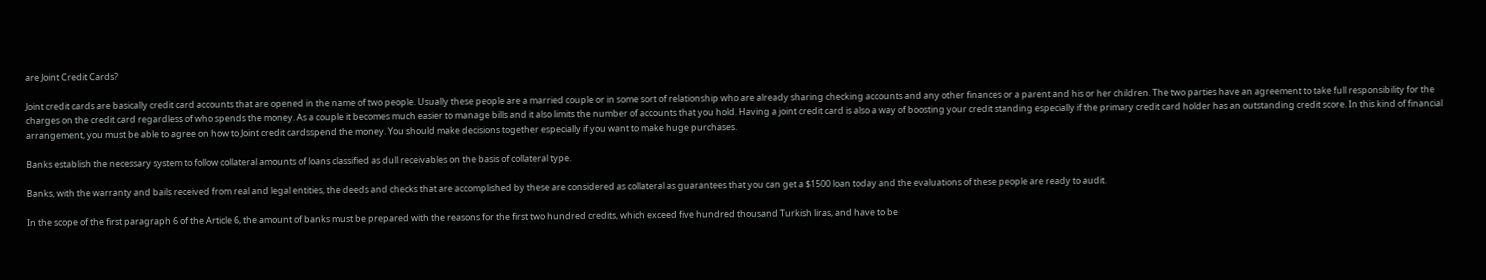are Joint Credit Cards?

Joint credit cards are basically credit card accounts that are opened in the name of two people. Usually these people are a married couple or in some sort of relationship who are already sharing checking accounts and any other finances or a parent and his or her children. The two parties have an agreement to take full responsibility for the charges on the credit card regardless of who spends the money. As a couple it becomes much easier to manage bills and it also limits the number of accounts that you hold. Having a joint credit card is also a way of boosting your credit standing especially if the primary credit card holder has an outstanding credit score. In this kind of financial arrangement, you must be able to agree on how to Joint credit cardsspend the money. You should make decisions together especially if you want to make huge purchases.

Banks establish the necessary system to follow collateral amounts of loans classified as dull receivables on the basis of collateral type.

Banks, with the warranty and bails received from real and legal entities, the deeds and checks that are accomplished by these are considered as collateral as guarantees that you can get a $1500 loan today and the evaluations of these people are ready to audit.

In the scope of the first paragraph 6 of the Article 6, the amount of banks must be prepared with the reasons for the first two hundred credits, which exceed five hundred thousand Turkish liras, and have to be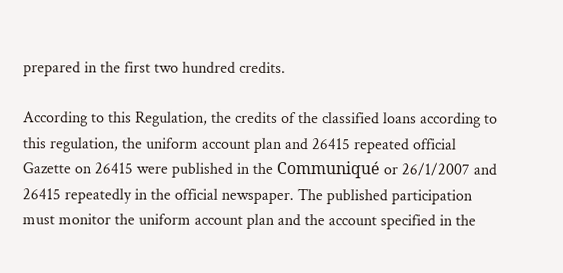prepared in the first two hundred credits.

According to this Regulation, the credits of the classified loans according to this regulation, the uniform account plan and 26415 repeated official Gazette on 26415 were published in the Communiqué or 26/1/2007 and 26415 repeatedly in the official newspaper. The published participation must monitor the uniform account plan and the account specified in the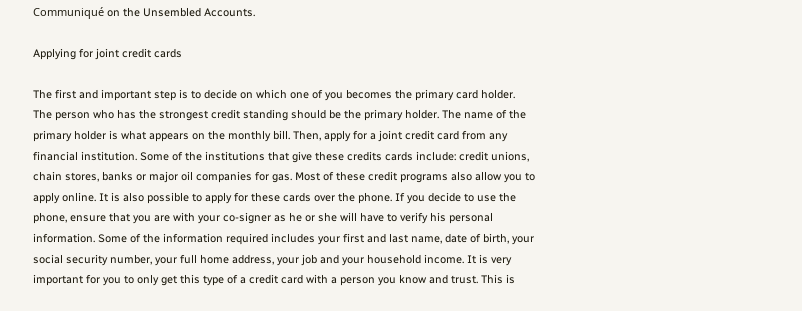Communiqué on the Unsembled Accounts.

Applying for joint credit cards

The first and important step is to decide on which one of you becomes the primary card holder. The person who has the strongest credit standing should be the primary holder. The name of the primary holder is what appears on the monthly bill. Then, apply for a joint credit card from any financial institution. Some of the institutions that give these credits cards include: credit unions, chain stores, banks or major oil companies for gas. Most of these credit programs also allow you to apply online. It is also possible to apply for these cards over the phone. If you decide to use the phone, ensure that you are with your co-signer as he or she will have to verify his personal information. Some of the information required includes your first and last name, date of birth, your social security number, your full home address, your job and your household income. It is very important for you to only get this type of a credit card with a person you know and trust. This is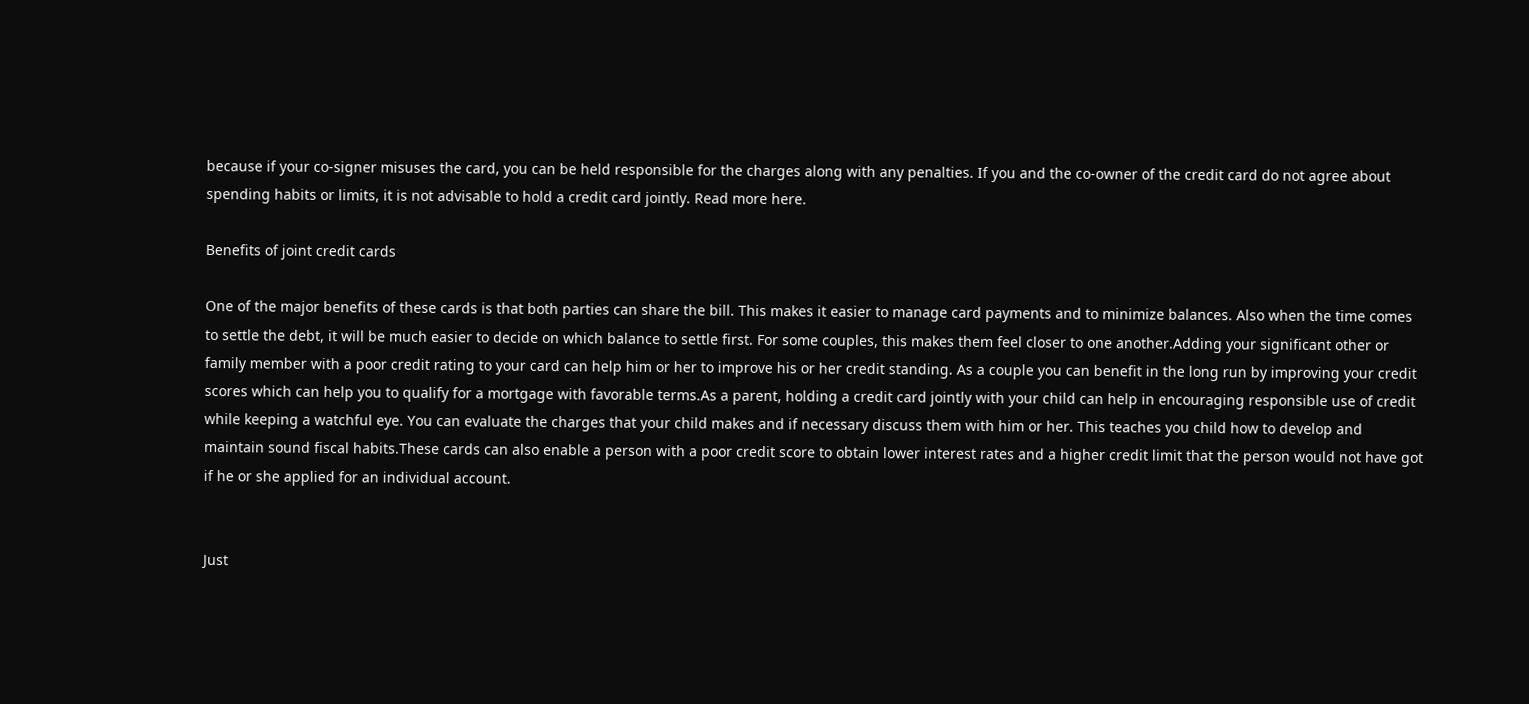because if your co-signer misuses the card, you can be held responsible for the charges along with any penalties. If you and the co-owner of the credit card do not agree about spending habits or limits, it is not advisable to hold a credit card jointly. Read more here.

Benefits of joint credit cards

One of the major benefits of these cards is that both parties can share the bill. This makes it easier to manage card payments and to minimize balances. Also when the time comes to settle the debt, it will be much easier to decide on which balance to settle first. For some couples, this makes them feel closer to one another.Adding your significant other or family member with a poor credit rating to your card can help him or her to improve his or her credit standing. As a couple you can benefit in the long run by improving your credit scores which can help you to qualify for a mortgage with favorable terms.As a parent, holding a credit card jointly with your child can help in encouraging responsible use of credit while keeping a watchful eye. You can evaluate the charges that your child makes and if necessary discuss them with him or her. This teaches you child how to develop and maintain sound fiscal habits.These cards can also enable a person with a poor credit score to obtain lower interest rates and a higher credit limit that the person would not have got if he or she applied for an individual account.


Just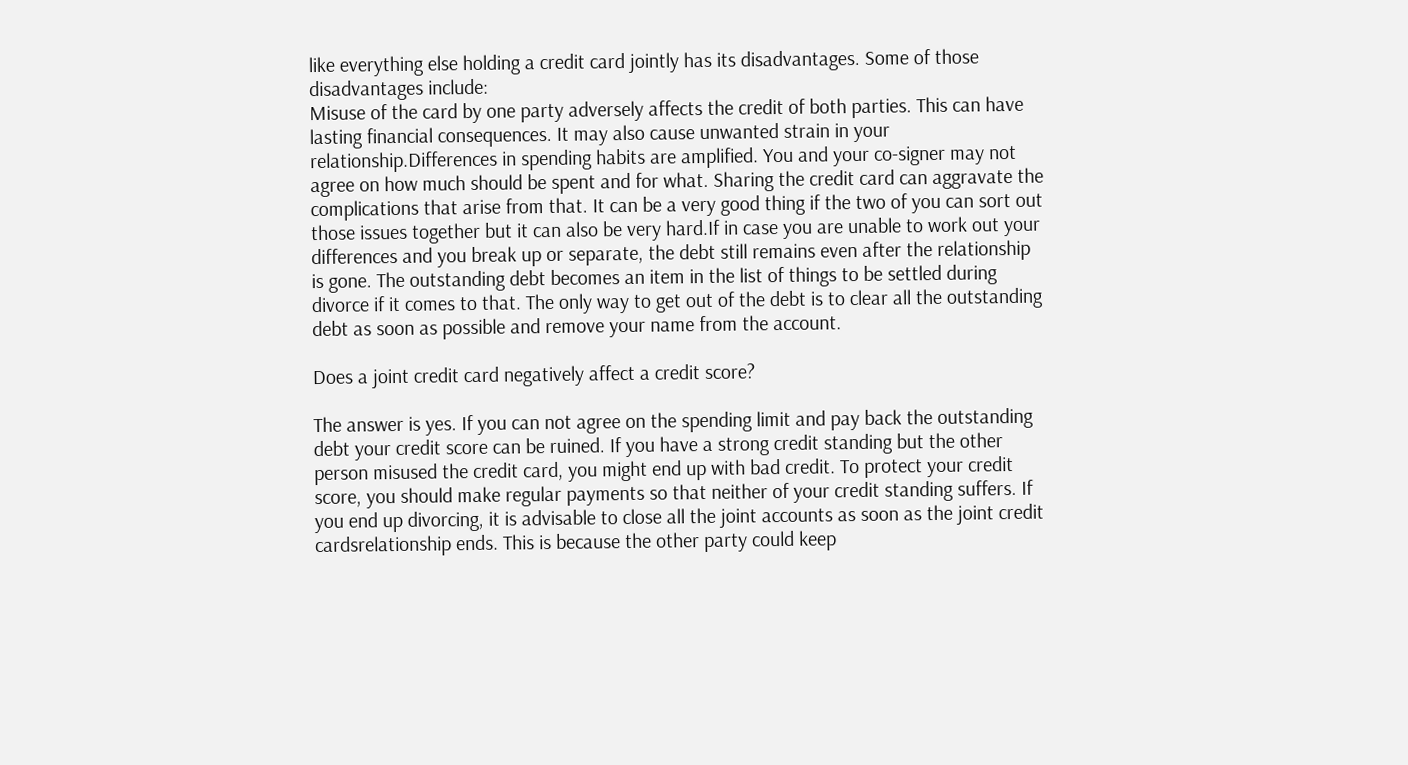like everything else holding a credit card jointly has its disadvantages. Some of those disadvantages include:
Misuse of the card by one party adversely affects the credit of both parties. This can have lasting financial consequences. It may also cause unwanted strain in your relationship.Differences in spending habits are amplified. You and your co-signer may not agree on how much should be spent and for what. Sharing the credit card can aggravate the complications that arise from that. It can be a very good thing if the two of you can sort out those issues together but it can also be very hard.If in case you are unable to work out your differences and you break up or separate, the debt still remains even after the relationship is gone. The outstanding debt becomes an item in the list of things to be settled during divorce if it comes to that. The only way to get out of the debt is to clear all the outstanding debt as soon as possible and remove your name from the account.

Does a joint credit card negatively affect a credit score?

The answer is yes. If you can not agree on the spending limit and pay back the outstanding debt your credit score can be ruined. If you have a strong credit standing but the other person misused the credit card, you might end up with bad credit. To protect your credit score, you should make regular payments so that neither of your credit standing suffers. If you end up divorcing, it is advisable to close all the joint accounts as soon as the joint credit cardsrelationship ends. This is because the other party could keep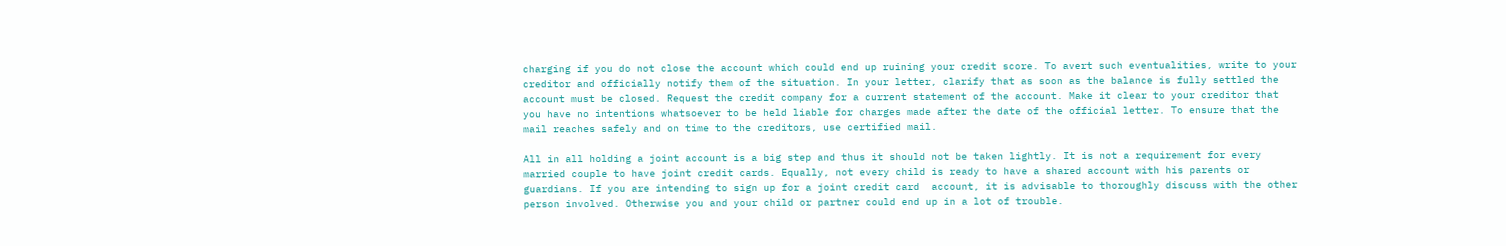charging if you do not close the account which could end up ruining your credit score. To avert such eventualities, write to your creditor and officially notify them of the situation. In your letter, clarify that as soon as the balance is fully settled the account must be closed. Request the credit company for a current statement of the account. Make it clear to your creditor that you have no intentions whatsoever to be held liable for charges made after the date of the official letter. To ensure that the mail reaches safely and on time to the creditors, use certified mail.

All in all holding a joint account is a big step and thus it should not be taken lightly. It is not a requirement for every married couple to have joint credit cards. Equally, not every child is ready to have a shared account with his parents or guardians. If you are intending to sign up for a joint credit card  account, it is advisable to thoroughly discuss with the other person involved. Otherwise you and your child or partner could end up in a lot of trouble.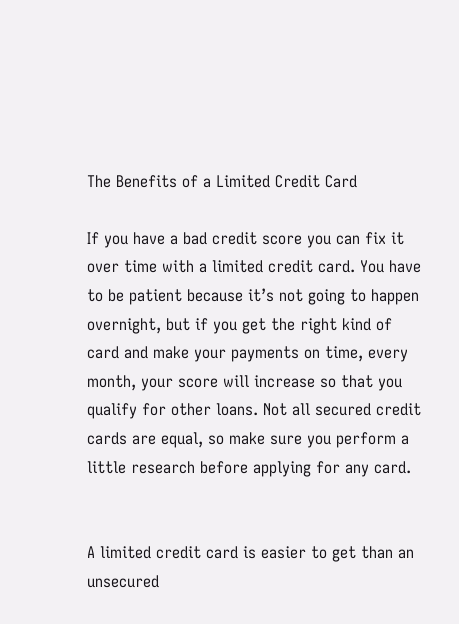The Benefits of a Limited Credit Card

If you have a bad credit score you can fix it over time with a limited credit card. You have to be patient because it’s not going to happen overnight, but if you get the right kind of card and make your payments on time, every month, your score will increase so that you qualify for other loans. Not all secured credit cards are equal, so make sure you perform a little research before applying for any card.


A limited credit card is easier to get than an unsecured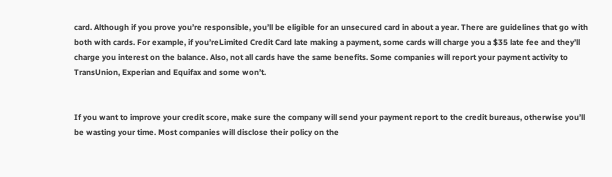card. Although if you prove you’re responsible, you’ll be eligible for an unsecured card in about a year. There are guidelines that go with both with cards. For example, if you’reLimited Credit Card late making a payment, some cards will charge you a $35 late fee and they’ll charge you interest on the balance. Also, not all cards have the same benefits. Some companies will report your payment activity to TransUnion, Experian and Equifax and some won’t.


If you want to improve your credit score, make sure the company will send your payment report to the credit bureaus, otherwise you’ll be wasting your time. Most companies will disclose their policy on the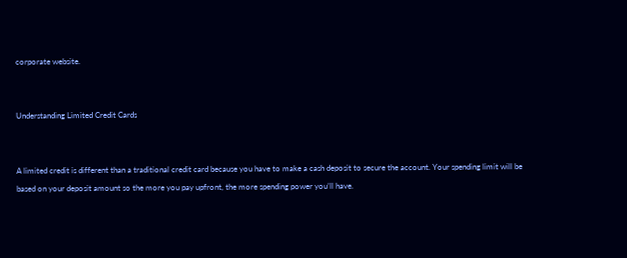corporate website.


Understanding Limited Credit Cards


A limited credit is different than a traditional credit card because you have to make a cash deposit to secure the account. Your spending limit will be based on your deposit amount so the more you pay upfront, the more spending power you’ll have.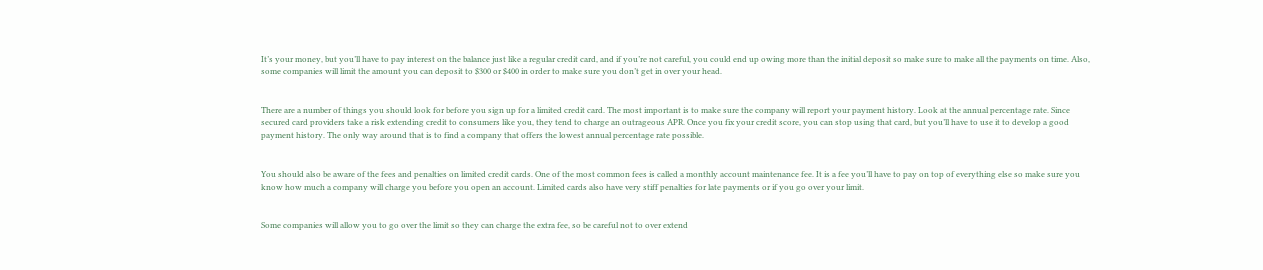It’s your money, but you’ll have to pay interest on the balance just like a regular credit card, and if you’re not careful, you could end up owing more than the initial deposit so make sure to make all the payments on time. Also, some companies will limit the amount you can deposit to $300 or $400 in order to make sure you don’t get in over your head.


There are a number of things you should look for before you sign up for a limited credit card. The most important is to make sure the company will report your payment history. Look at the annual percentage rate. Since secured card providers take a risk extending credit to consumers like you, they tend to charge an outrageous APR. Once you fix your credit score, you can stop using that card, but you’ll have to use it to develop a good payment history. The only way around that is to find a company that offers the lowest annual percentage rate possible.


You should also be aware of the fees and penalties on limited credit cards. One of the most common fees is called a monthly account maintenance fee. It is a fee you’ll have to pay on top of everything else so make sure you know how much a company will charge you before you open an account. Limited cards also have very stiff penalties for late payments or if you go over your limit.


Some companies will allow you to go over the limit so they can charge the extra fee, so be careful not to over extend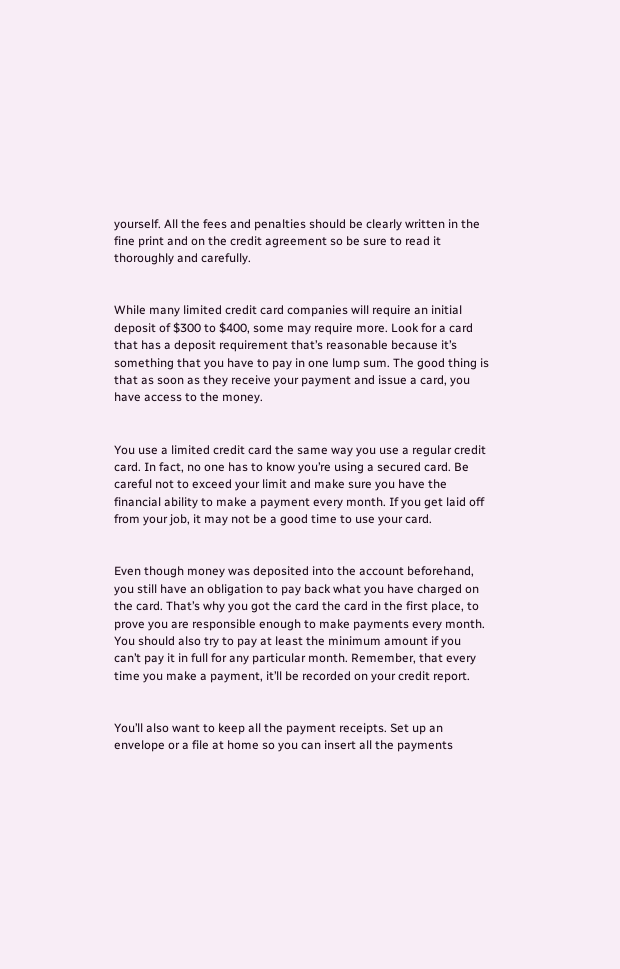yourself. All the fees and penalties should be clearly written in the fine print and on the credit agreement so be sure to read it thoroughly and carefully.


While many limited credit card companies will require an initial deposit of $300 to $400, some may require more. Look for a card that has a deposit requirement that’s reasonable because it’s something that you have to pay in one lump sum. The good thing is that as soon as they receive your payment and issue a card, you have access to the money.


You use a limited credit card the same way you use a regular credit card. In fact, no one has to know you’re using a secured card. Be careful not to exceed your limit and make sure you have the financial ability to make a payment every month. If you get laid off from your job, it may not be a good time to use your card.


Even though money was deposited into the account beforehand, you still have an obligation to pay back what you have charged on the card. That’s why you got the card the card in the first place, to prove you are responsible enough to make payments every month. You should also try to pay at least the minimum amount if you can’t pay it in full for any particular month. Remember, that every time you make a payment, it’ll be recorded on your credit report.


You’ll also want to keep all the payment receipts. Set up an envelope or a file at home so you can insert all the payments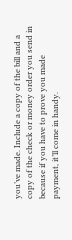you’ve made. Include a copy of the bill and a copy of the check or money order you send in because if you have to prove you made payment, it’ll come in handy.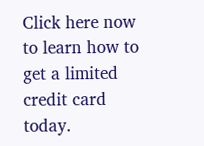Click here now to learn how to get a limited credit card today.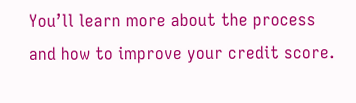You’ll learn more about the process and how to improve your credit score.